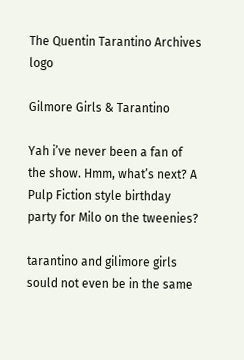The Quentin Tarantino Archives logo

Gilmore Girls & Tarantino

Yah i’ve never been a fan of the show. Hmm, what’s next? A Pulp Fiction style birthday party for Milo on the tweenies?

tarantino and gilimore girls sould not even be in the same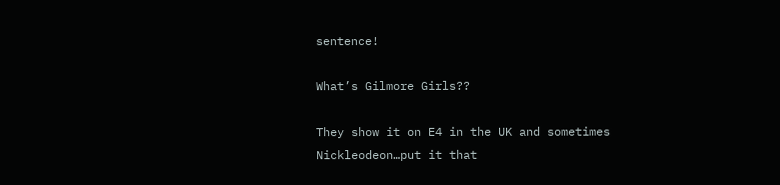sentence!

What’s Gilmore Girls??

They show it on E4 in the UK and sometimes Nickleodeon…put it that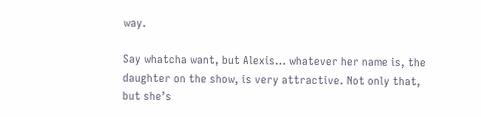way.

Say whatcha want, but Alexis… whatever her name is, the daughter on the show, is very attractive. Not only that, but she’s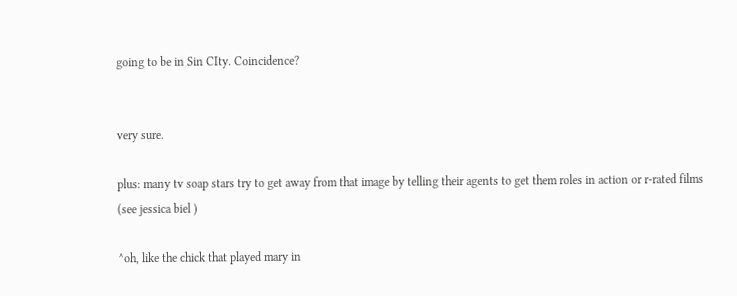going to be in Sin CIty. Coincidence?


very sure.

plus: many tv soap stars try to get away from that image by telling their agents to get them roles in action or r-rated films (see jessica biel )

^oh, like the chick that played mary in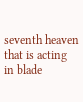seventh heaven that is acting in blade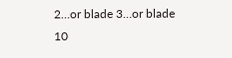2…or blade 3…or blade 10